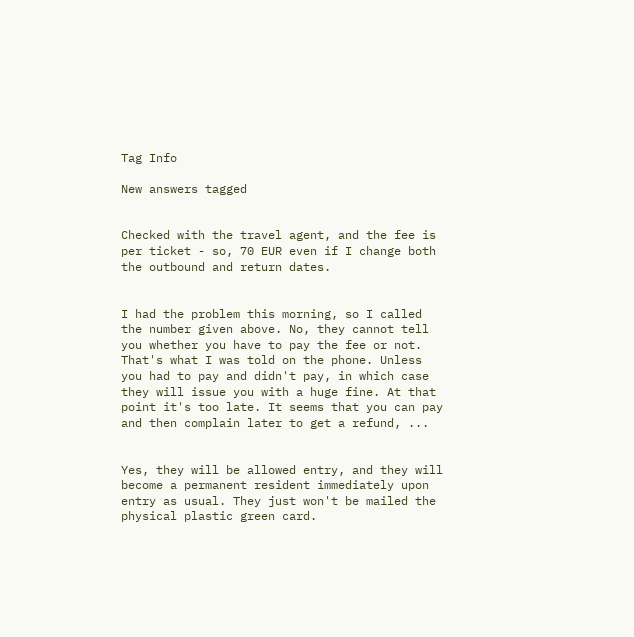Tag Info

New answers tagged


Checked with the travel agent, and the fee is per ticket - so, 70 EUR even if I change both the outbound and return dates.


I had the problem this morning, so I called the number given above. No, they cannot tell you whether you have to pay the fee or not. That's what I was told on the phone. Unless you had to pay and didn't pay, in which case they will issue you with a huge fine. At that point it's too late. It seems that you can pay and then complain later to get a refund, ...


Yes, they will be allowed entry, and they will become a permanent resident immediately upon entry as usual. They just won't be mailed the physical plastic green card.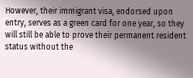However, their immigrant visa, endorsed upon entry, serves as a green card for one year, so they will still be able to prove their permanent resident status without the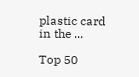plastic card in the ...

Top 50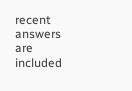recent answers are included